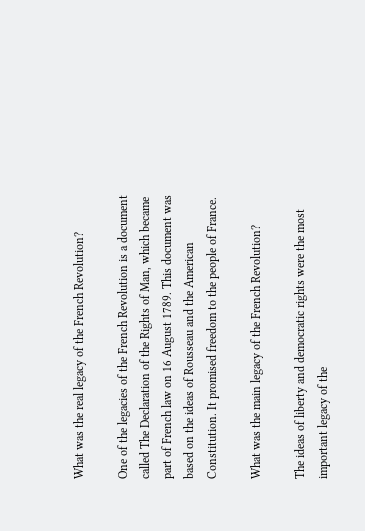What was the real legacy of the French Revolution?

One of the legacies of the French Revolution is a document called The Declaration of the Rights of Man, which became part of French law on 16 August 1789. This document was based on the ideas of Rousseau and the American Constitution. It promised freedom to the people of France.

What was the main legacy of the French Revolution?

The ideas of liberty and democratic rights were the most important legacy of the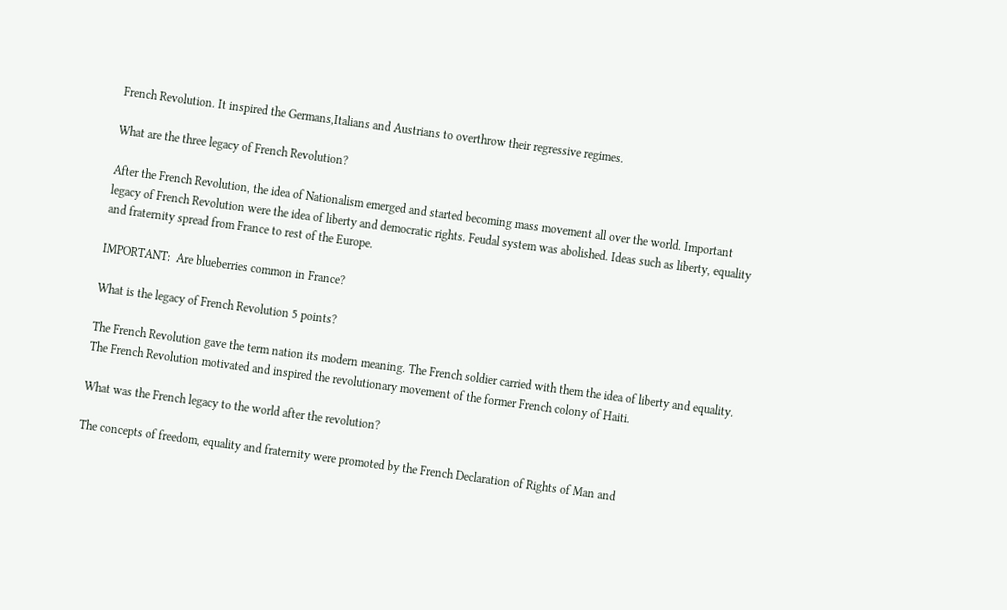French Revolution. It inspired the Germans,Italians and Austrians to overthrow their regressive regimes.

What are the three legacy of French Revolution?

After the French Revolution, the idea of Nationalism emerged and started becoming mass movement all over the world. Important legacy of French Revolution were the idea of liberty and democratic rights. Feudal system was abolished. Ideas such as liberty, equality and fraternity spread from France to rest of the Europe.

IMPORTANT:  Are blueberries common in France?

What is the legacy of French Revolution 5 points?

The French Revolution gave the term nation its modern meaning. The French soldier carried with them the idea of liberty and equality. The French Revolution motivated and inspired the revolutionary movement of the former French colony of Haiti.

What was the French legacy to the world after the revolution?

The concepts of freedom, equality and fraternity were promoted by the French Declaration of Rights of Man and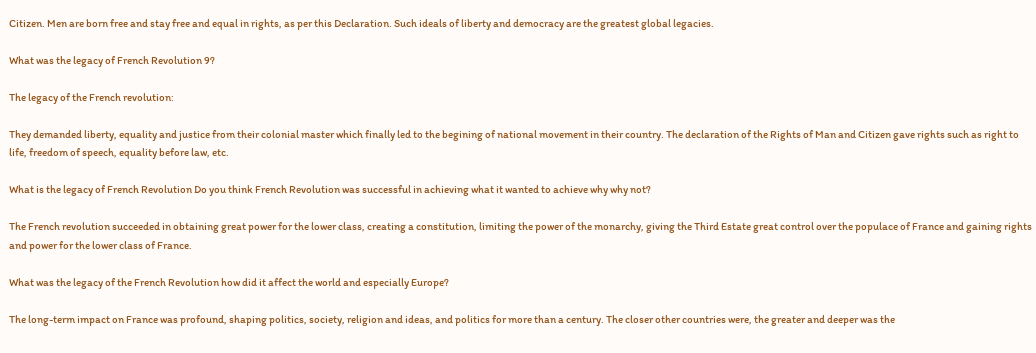Citizen. Men are born free and stay free and equal in rights, as per this Declaration. Such ideals of liberty and democracy are the greatest global legacies.

What was the legacy of French Revolution 9?

The legacy of the French revolution:

They demanded liberty, equality and justice from their colonial master which finally led to the begining of national movement in their country. The declaration of the Rights of Man and Citizen gave rights such as right to life, freedom of speech, equality before law, etc.

What is the legacy of French Revolution Do you think French Revolution was successful in achieving what it wanted to achieve why why not?

The French revolution succeeded in obtaining great power for the lower class, creating a constitution, limiting the power of the monarchy, giving the Third Estate great control over the populace of France and gaining rights and power for the lower class of France.

What was the legacy of the French Revolution how did it affect the world and especially Europe?

The long-term impact on France was profound, shaping politics, society, religion and ideas, and politics for more than a century. The closer other countries were, the greater and deeper was the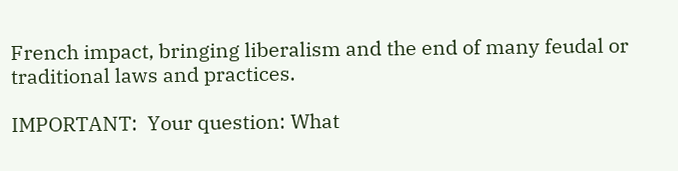French impact, bringing liberalism and the end of many feudal or traditional laws and practices.

IMPORTANT:  Your question: What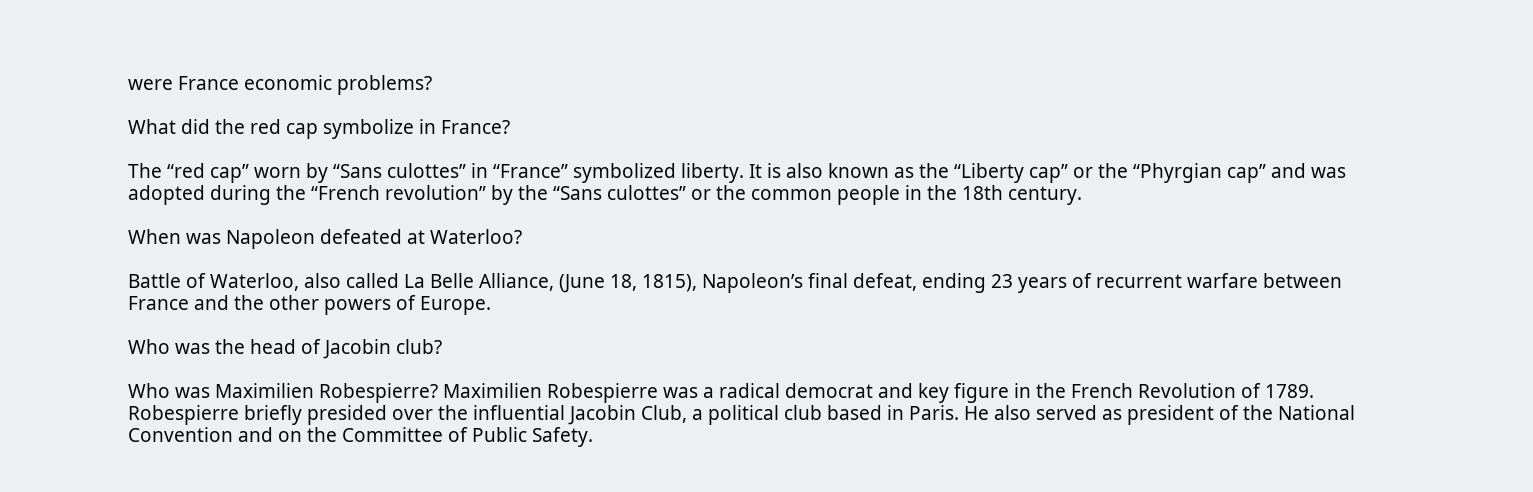were France economic problems?

What did the red cap symbolize in France?

The “red cap” worn by “Sans culottes” in “France” symbolized liberty. It is also known as the “Liberty cap” or the “Phyrgian cap” and was adopted during the “French revolution” by the “Sans culottes” or the common people in the 18th century.

When was Napoleon defeated at Waterloo?

Battle of Waterloo, also called La Belle Alliance, (June 18, 1815), Napoleon’s final defeat, ending 23 years of recurrent warfare between France and the other powers of Europe.

Who was the head of Jacobin club?

Who was Maximilien Robespierre? Maximilien Robespierre was a radical democrat and key figure in the French Revolution of 1789. Robespierre briefly presided over the influential Jacobin Club, a political club based in Paris. He also served as president of the National Convention and on the Committee of Public Safety.